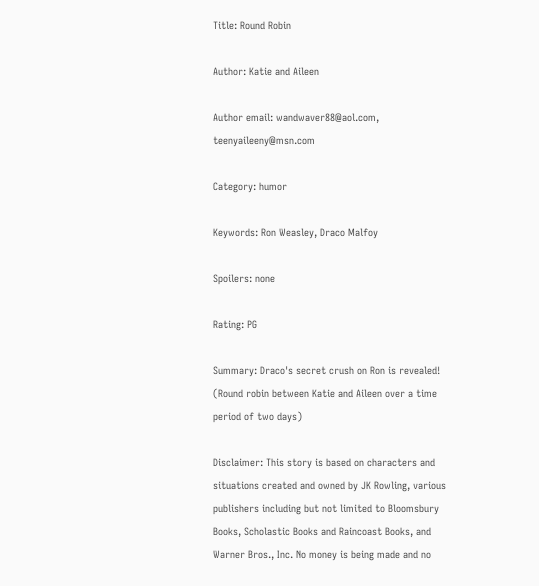Title: Round Robin

Author: Katie and Aileen

Author email: wandwaver88@aol.com, teenyaileeny@msn.com

Category: humor

Keywords: Ron Weasley, Draco Malfoy

Spoilers: none

Rating: PG

Summary: Draco's secret crush on Ron is revealed! (Round robin between Katie and Aileen over a time period of two days)

Disclaimer: This story is based on characters and situations created and owned by JK Rowling, various publishers including but not limited to Bloomsbury Books, Scholastic Books and Raincoast Books, and Warner Bros., Inc. No money is being made and no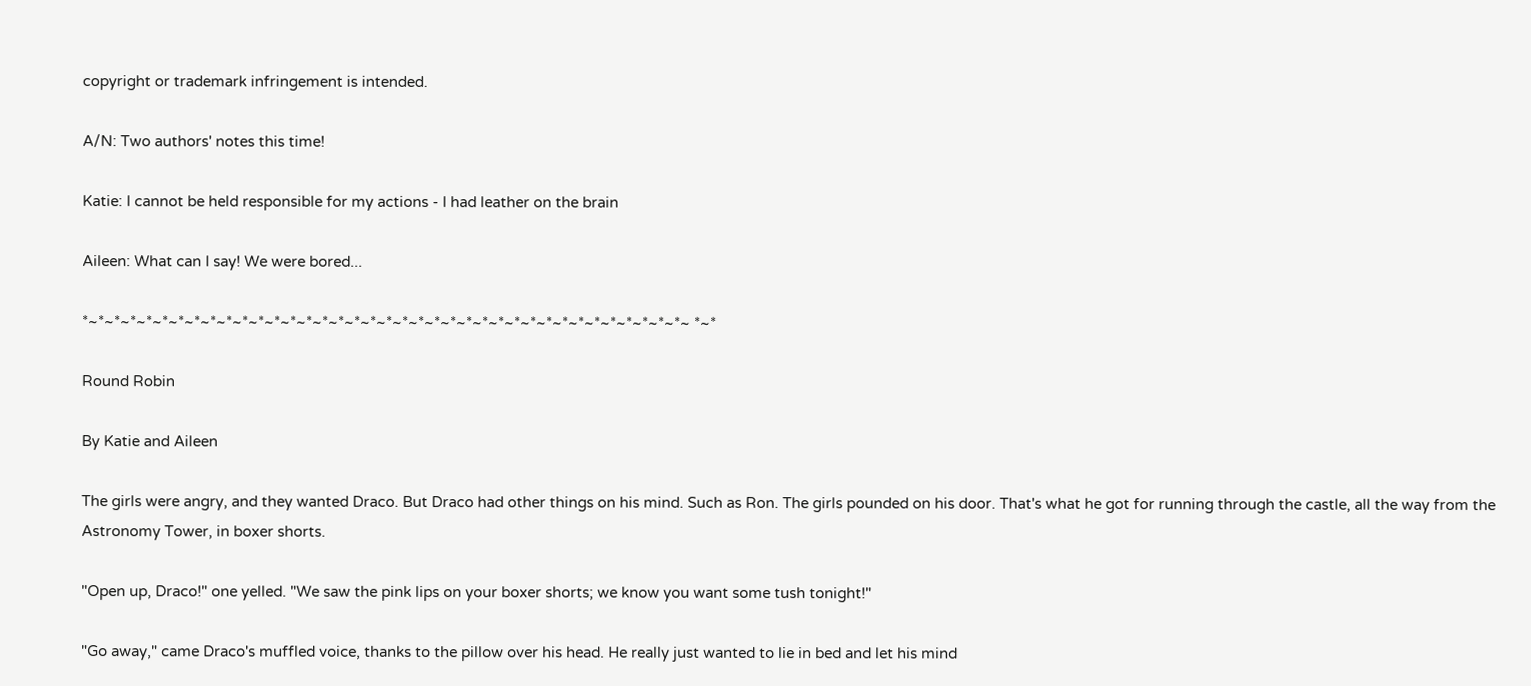copyright or trademark infringement is intended.

A/N: Two authors' notes this time!

Katie: I cannot be held responsible for my actions - I had leather on the brain

Aileen: What can I say! We were bored...

*~*~*~*~*~*~*~*~*~*~*~*~*~*~*~*~*~*~*~*~*~*~*~*~*~*~*~*~*~*~*~*~*~*~*~*~*~*~ *~*

Round Robin

By Katie and Aileen

The girls were angry, and they wanted Draco. But Draco had other things on his mind. Such as Ron. The girls pounded on his door. That's what he got for running through the castle, all the way from the Astronomy Tower, in boxer shorts.

"Open up, Draco!" one yelled. "We saw the pink lips on your boxer shorts; we know you want some tush tonight!"

"Go away," came Draco's muffled voice, thanks to the pillow over his head. He really just wanted to lie in bed and let his mind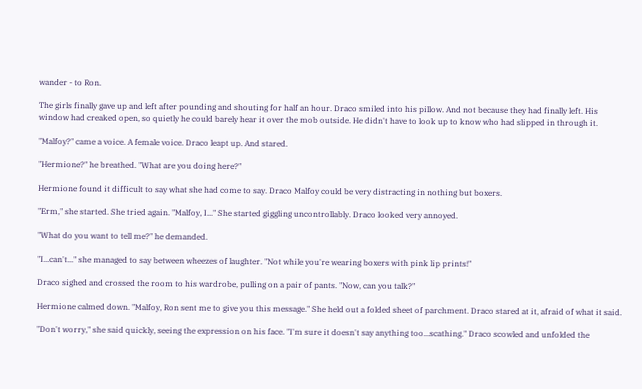wander - to Ron.

The girls finally gave up and left after pounding and shouting for half an hour. Draco smiled into his pillow. And not because they had finally left. His window had creaked open, so quietly he could barely hear it over the mob outside. He didn't have to look up to know who had slipped in through it.

"Malfoy?" came a voice. A female voice. Draco leapt up. And stared.

"Hermione?" he breathed. "What are you doing here?"

Hermione found it difficult to say what she had come to say. Draco Malfoy could be very distracting in nothing but boxers.

"Erm," she started. She tried again. "Malfoy, I..." She started giggling uncontrollably. Draco looked very annoyed.

"What do you want to tell me?" he demanded.

"I...can't..." she managed to say between wheezes of laughter. "Not while you're wearing boxers with pink lip prints!"

Draco sighed and crossed the room to his wardrobe, pulling on a pair of pants. "Now, can you talk?"

Hermione calmed down. "Malfoy, Ron sent me to give you this message." She held out a folded sheet of parchment. Draco stared at it, afraid of what it said.

"Don't worry," she said quickly, seeing the expression on his face. "I'm sure it doesn't say anything too...scathing." Draco scowled and unfolded the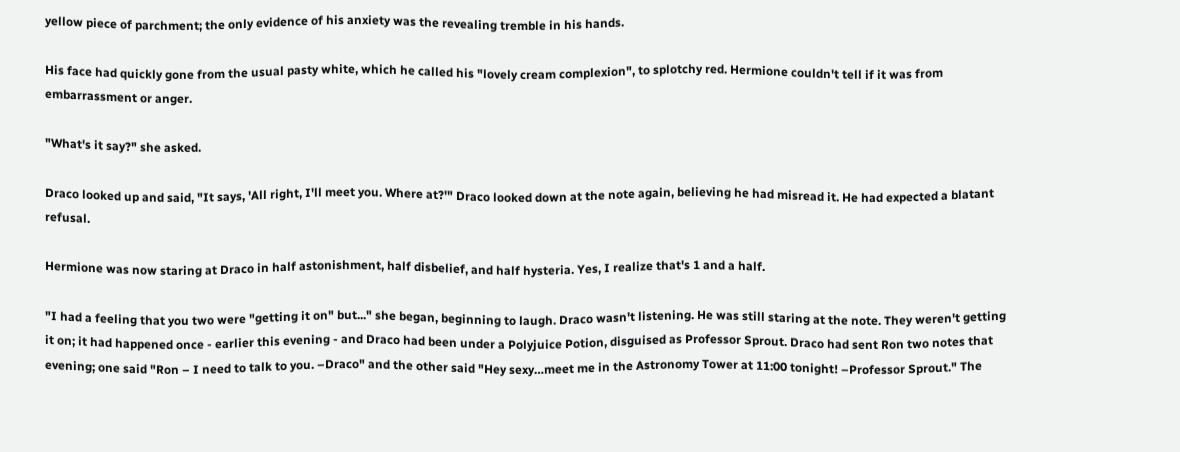yellow piece of parchment; the only evidence of his anxiety was the revealing tremble in his hands.

His face had quickly gone from the usual pasty white, which he called his "lovely cream complexion", to splotchy red. Hermione couldn't tell if it was from embarrassment or anger.

"What's it say?" she asked.

Draco looked up and said, "It says, 'All right, I'll meet you. Where at?'" Draco looked down at the note again, believing he had misread it. He had expected a blatant refusal.

Hermione was now staring at Draco in half astonishment, half disbelief, and half hysteria. Yes, I realize that's 1 and a half.

"I had a feeling that you two were "getting it on" but..." she began, beginning to laugh. Draco wasn't listening. He was still staring at the note. They weren't getting it on; it had happened once - earlier this evening - and Draco had been under a Polyjuice Potion, disguised as Professor Sprout. Draco had sent Ron two notes that evening; one said "Ron – I need to talk to you. –Draco" and the other said "Hey sexy…meet me in the Astronomy Tower at 11:00 tonight! –Professor Sprout." The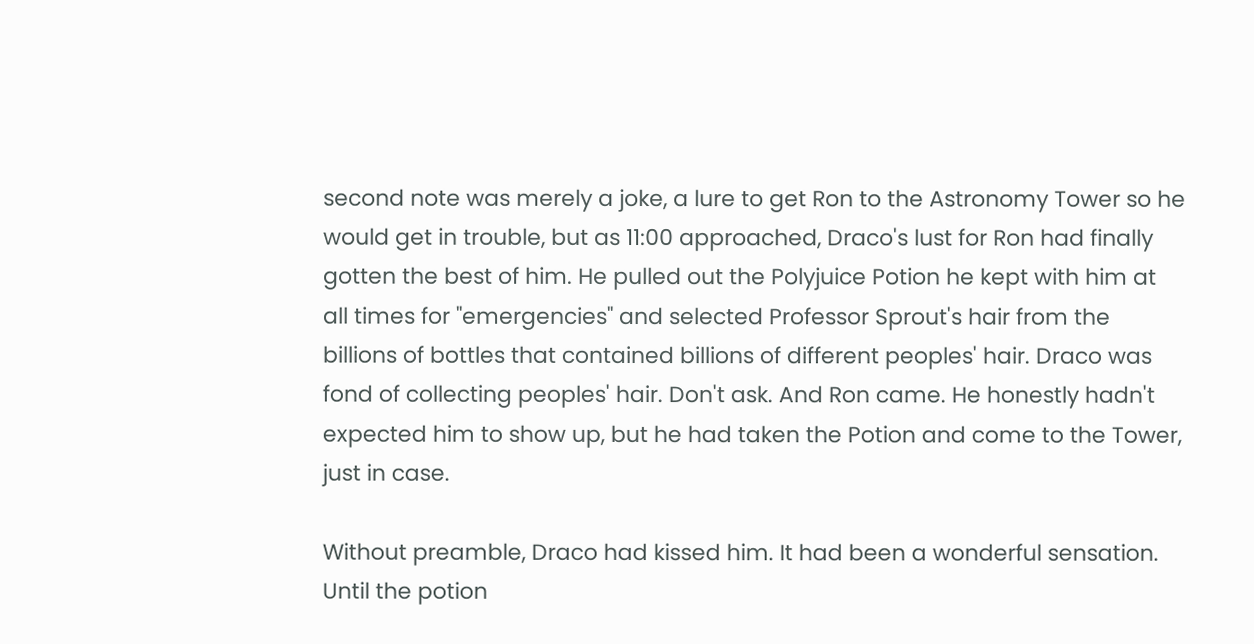second note was merely a joke, a lure to get Ron to the Astronomy Tower so he would get in trouble, but as 11:00 approached, Draco's lust for Ron had finally gotten the best of him. He pulled out the Polyjuice Potion he kept with him at all times for "emergencies" and selected Professor Sprout's hair from the billions of bottles that contained billions of different peoples' hair. Draco was fond of collecting peoples' hair. Don't ask. And Ron came. He honestly hadn't expected him to show up, but he had taken the Potion and come to the Tower, just in case.

Without preamble, Draco had kissed him. It had been a wonderful sensation. Until the potion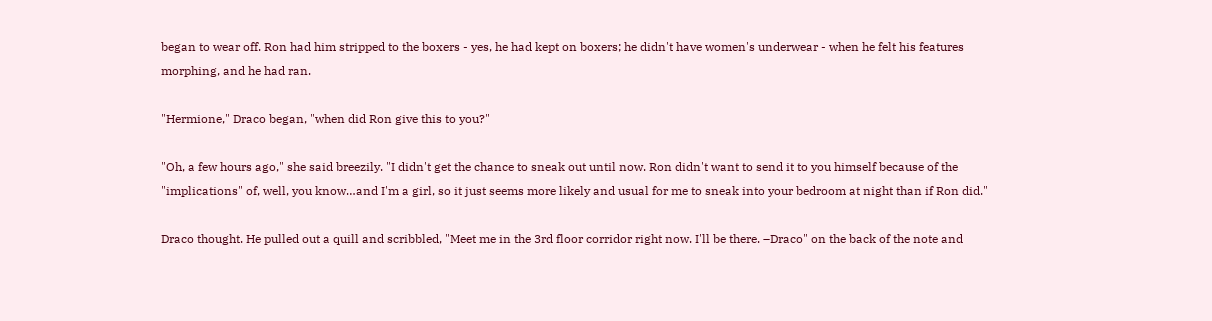began to wear off. Ron had him stripped to the boxers - yes, he had kept on boxers; he didn't have women's underwear - when he felt his features morphing, and he had ran.

"Hermione," Draco began, "when did Ron give this to you?"

"Oh, a few hours ago," she said breezily. "I didn't get the chance to sneak out until now. Ron didn't want to send it to you himself because of the "implications" of, well, you know…and I'm a girl, so it just seems more likely and usual for me to sneak into your bedroom at night than if Ron did."

Draco thought. He pulled out a quill and scribbled, "Meet me in the 3rd floor corridor right now. I'll be there. –Draco" on the back of the note and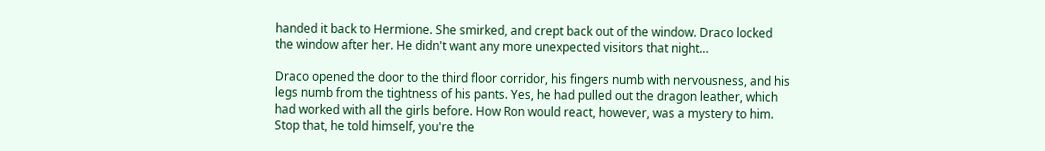handed it back to Hermione. She smirked, and crept back out of the window. Draco locked the window after her. He didn't want any more unexpected visitors that night…

Draco opened the door to the third floor corridor, his fingers numb with nervousness, and his legs numb from the tightness of his pants. Yes, he had pulled out the dragon leather, which had worked with all the girls before. How Ron would react, however, was a mystery to him. Stop that, he told himself, you're the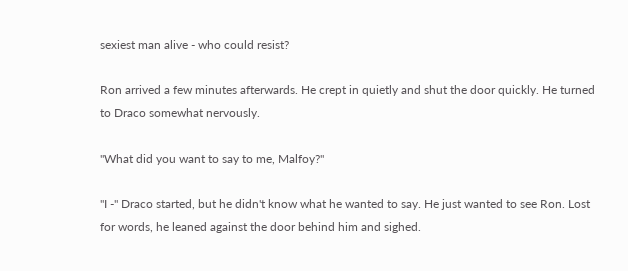sexiest man alive - who could resist?

Ron arrived a few minutes afterwards. He crept in quietly and shut the door quickly. He turned to Draco somewhat nervously.

"What did you want to say to me, Malfoy?"

"I -" Draco started, but he didn't know what he wanted to say. He just wanted to see Ron. Lost for words, he leaned against the door behind him and sighed.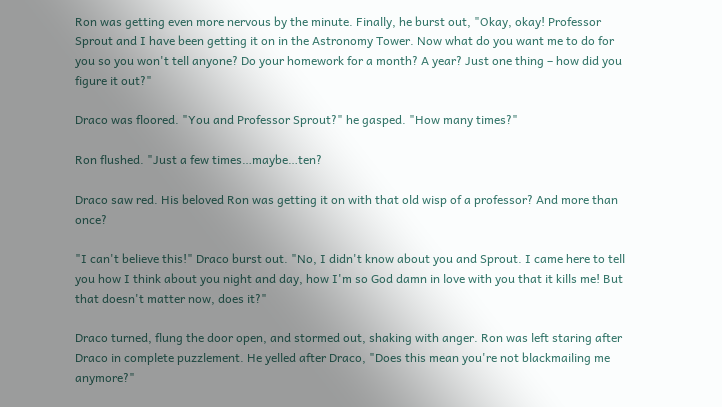Ron was getting even more nervous by the minute. Finally, he burst out, "Okay, okay! Professor Sprout and I have been getting it on in the Astronomy Tower. Now what do you want me to do for you so you won't tell anyone? Do your homework for a month? A year? Just one thing – how did you figure it out?"

Draco was floored. "You and Professor Sprout?" he gasped. "How many times?"

Ron flushed. "Just a few times…maybe…ten?

Draco saw red. His beloved Ron was getting it on with that old wisp of a professor? And more than once?

"I can't believe this!" Draco burst out. "No, I didn't know about you and Sprout. I came here to tell you how I think about you night and day, how I'm so God damn in love with you that it kills me! But that doesn't matter now, does it?"

Draco turned, flung the door open, and stormed out, shaking with anger. Ron was left staring after Draco in complete puzzlement. He yelled after Draco, "Does this mean you're not blackmailing me anymore?"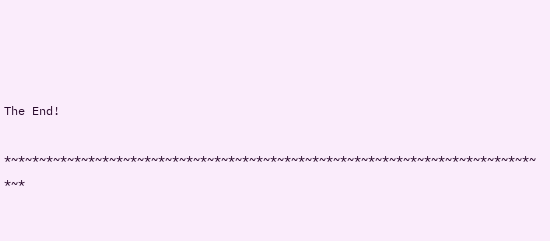The End!

*~*~*~*~*~*~*~*~*~*~*~*~*~*~*~*~*~*~*~*~*~*~*~*~*~*~*~*~*~*~*~*~*~*~*~*~*~*~ *~*